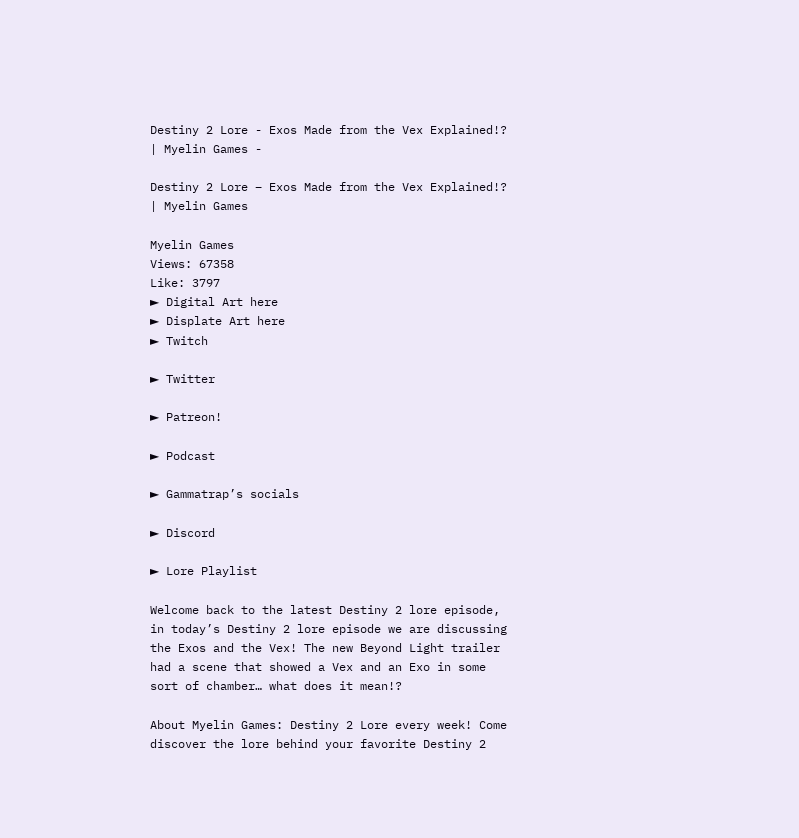Destiny 2 Lore - Exos Made from the Vex Explained!? | Myelin Games -

Destiny 2 Lore – Exos Made from the Vex Explained!? | Myelin Games

Myelin Games
Views: 67358
Like: 3797
► Digital Art here
► Displate Art here
► Twitch

► Twitter

► Patreon!

► Podcast

► Gammatrap’s socials

► Discord

► Lore Playlist

Welcome back to the latest Destiny 2 lore episode, in today’s Destiny 2 lore episode we are discussing the Exos and the Vex! The new Beyond Light trailer had a scene that showed a Vex and an Exo in some sort of chamber… what does it mean!?

About Myelin Games: Destiny 2 Lore every week! Come discover the lore behind your favorite Destiny 2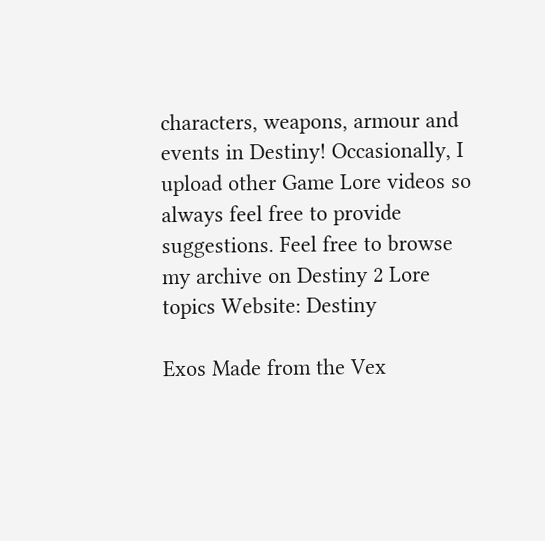characters, weapons, armour and events in Destiny! Occasionally, I upload other Game Lore videos so always feel free to provide suggestions. Feel free to browse my archive on Destiny 2 Lore topics Website: Destiny

Exos Made from the Vex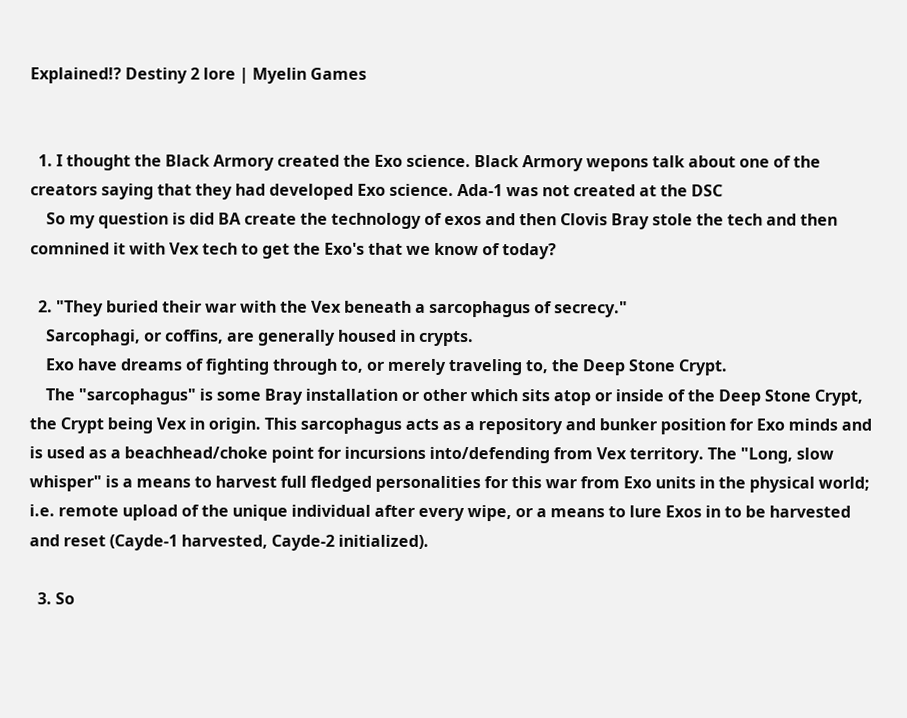Explained!? Destiny 2 lore | Myelin Games


  1. I thought the Black Armory created the Exo science. Black Armory wepons talk about one of the creators saying that they had developed Exo science. Ada-1 was not created at the DSC
    So my question is did BA create the technology of exos and then Clovis Bray stole the tech and then comnined it with Vex tech to get the Exo's that we know of today?

  2. "They buried their war with the Vex beneath a sarcophagus of secrecy."
    Sarcophagi, or coffins, are generally housed in crypts.
    Exo have dreams of fighting through to, or merely traveling to, the Deep Stone Crypt.
    The "sarcophagus" is some Bray installation or other which sits atop or inside of the Deep Stone Crypt, the Crypt being Vex in origin. This sarcophagus acts as a repository and bunker position for Exo minds and is used as a beachhead/choke point for incursions into/defending from Vex territory. The "Long, slow whisper" is a means to harvest full fledged personalities for this war from Exo units in the physical world; i.e. remote upload of the unique individual after every wipe, or a means to lure Exos in to be harvested and reset (Cayde-1 harvested, Cayde-2 initialized).

  3. So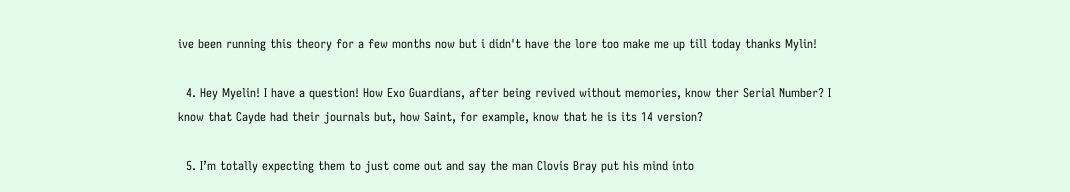ive been running this theory for a few months now but i didn't have the lore too make me up till today thanks Mylin!

  4. Hey Myelin! I have a question! How Exo Guardians, after being revived without memories, know ther Serial Number? I know that Cayde had their journals but, how Saint, for example, know that he is its 14 version?

  5. I’m totally expecting them to just come out and say the man Clovis Bray put his mind into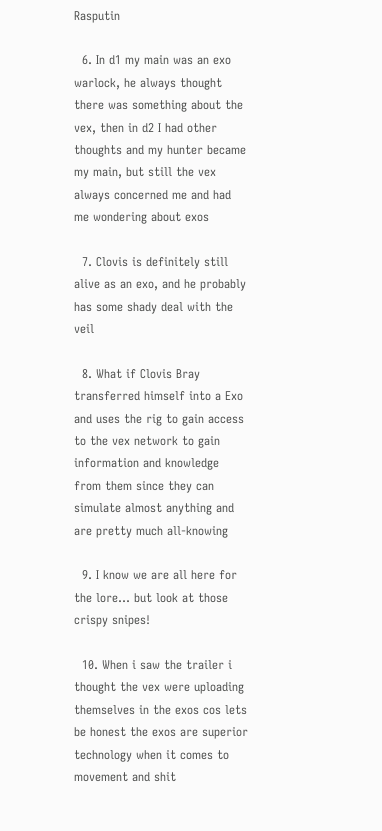Rasputin

  6. In d1 my main was an exo warlock, he always thought there was something about the vex, then in d2 I had other thoughts and my hunter became my main, but still the vex always concerned me and had me wondering about exos

  7. Clovis is definitely still alive as an exo, and he probably has some shady deal with the veil

  8. What if Clovis Bray transferred himself into a Exo and uses the rig to gain access to the vex network to gain information and knowledge from them since they can simulate almost anything and are pretty much all-knowing

  9. I know we are all here for the lore… but look at those crispy snipes!

  10. When i saw the trailer i thought the vex were uploading themselves in the exos cos lets be honest the exos are superior technology when it comes to movement and shit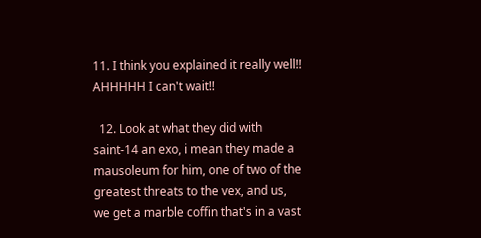11. I think you explained it really well!! AHHHHH I can't wait!!

  12. Look at what they did with saint-14 an exo, i mean they made a mausoleum for him, one of two of the greatest threats to the vex, and us, we get a marble coffin that's in a vast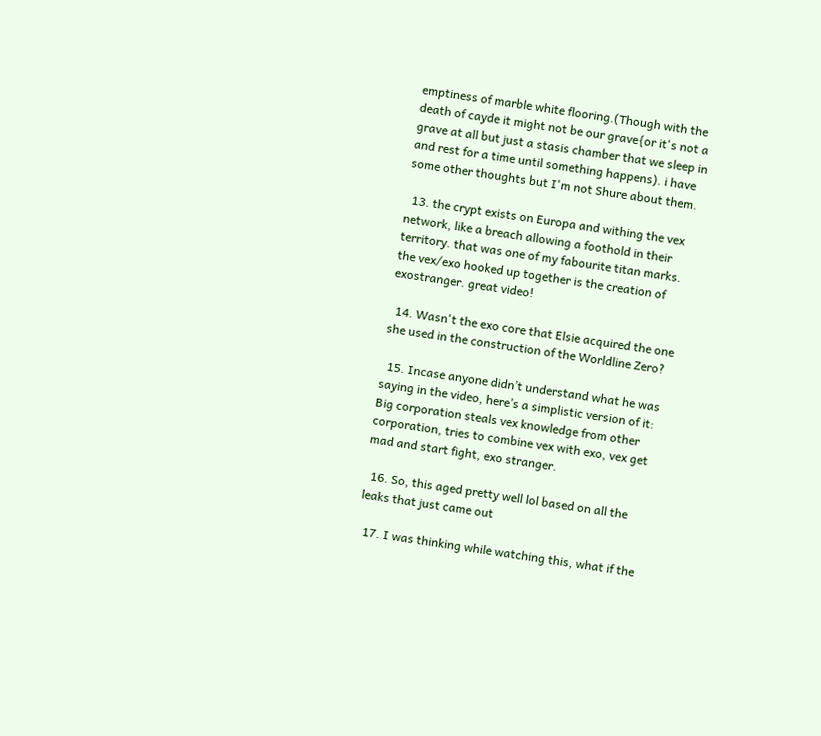emptiness of marble white flooring.(Though with the death of cayde it might not be our grave{or it's not a grave at all but just a stasis chamber that we sleep in and rest for a time until something happens). i have some other thoughts but I'm not Shure about them.

  13. the crypt exists on Europa and withing the vex network, like a breach allowing a foothold in their territory. that was one of my fabourite titan marks. the vex/exo hooked up together is the creation of exostranger. great video!

  14. Wasn't the exo core that Elsie acquired the one she used in the construction of the Worldline Zero?

  15. Incase anyone didn’t understand what he was saying in the video, here’s a simplistic version of it: Big corporation steals vex knowledge from other corporation, tries to combine vex with exo, vex get mad and start fight, exo stranger.

  16. So, this aged pretty well lol based on all the leaks that just came out

  17. I was thinking while watching this, what if the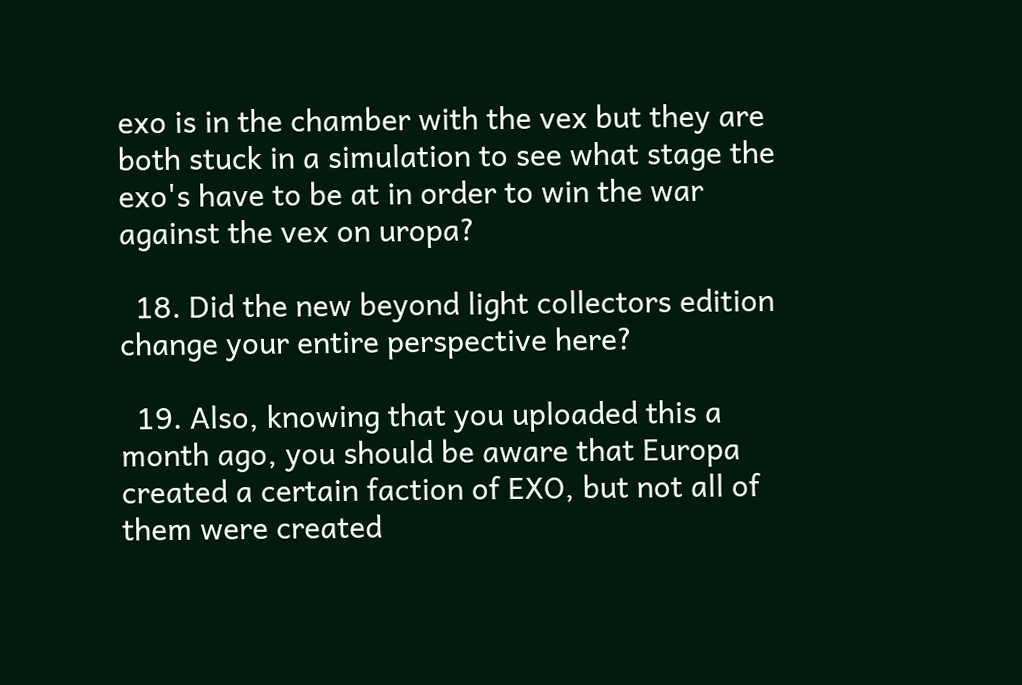exo is in the chamber with the vex but they are both stuck in a simulation to see what stage the exo's have to be at in order to win the war against the vex on uropa?

  18. Did the new beyond light collectors edition change your entire perspective here?

  19. Also, knowing that you uploaded this a month ago, you should be aware that Europa created a certain faction of EXO, but not all of them were created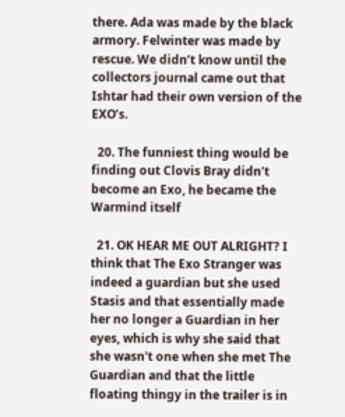there. Ada was made by the black armory. Felwinter was made by rescue. We didn’t know until the collectors journal came out that Ishtar had their own version of the EXO’s.

  20. The funniest thing would be finding out Clovis Bray didn't become an Exo, he became the Warmind itself

  21. OK HEAR ME OUT ALRIGHT? I think that The Exo Stranger was indeed a guardian but she used Stasis and that essentially made her no longer a Guardian in her eyes, which is why she said that she wasn't one when she met The Guardian and that the little floating thingy in the trailer is in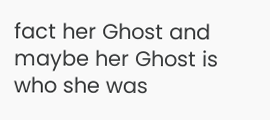fact her Ghost and maybe her Ghost is who she was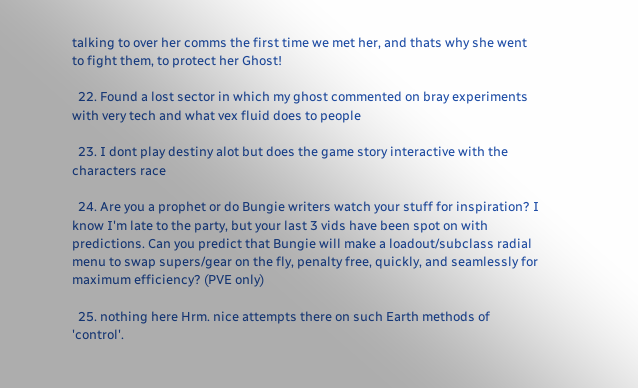talking to over her comms the first time we met her, and thats why she went to fight them, to protect her Ghost!

  22. Found a lost sector in which my ghost commented on bray experiments with very tech and what vex fluid does to people

  23. I dont play destiny alot but does the game story interactive with the characters race

  24. Are you a prophet or do Bungie writers watch your stuff for inspiration? I know I'm late to the party, but your last 3 vids have been spot on with predictions. Can you predict that Bungie will make a loadout/subclass radial menu to swap supers/gear on the fly, penalty free, quickly, and seamlessly for maximum efficiency? (PVE only)

  25. nothing here Hrm. nice attempts there on such Earth methods of 'control'.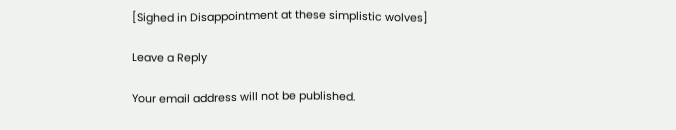[Sighed in Disappointment at these simplistic wolves]

Leave a Reply

Your email address will not be published.